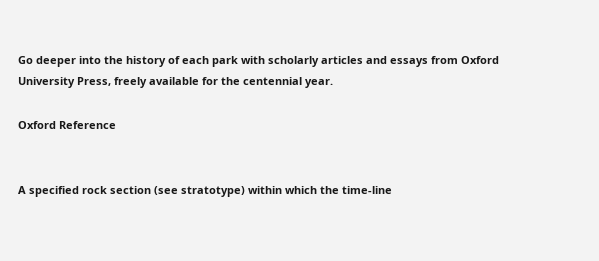Go deeper into the history of each park with scholarly articles and essays from Oxford University Press, freely available for the centennial year.

Oxford Reference


A specified rock section (see stratotype) within which the time-line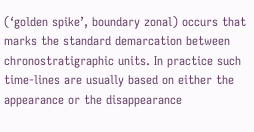(‘golden spike’, boundary zonal) occurs that marks the standard demarcation between chronostratigraphic units. In practice such time-lines are usually based on either the appearance or the disappearance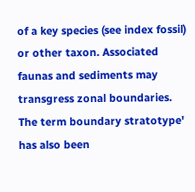of a key species (see index fossil) or other taxon. Associated faunas and sediments may transgress zonal boundaries. The term boundary stratotype' has also been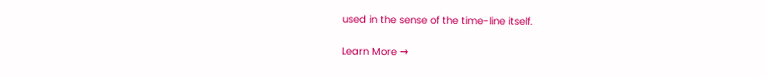used in the sense of the time-line itself.

Learn More →